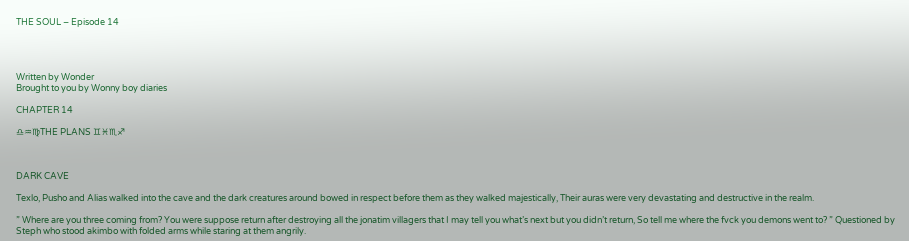THE SOUL – Episode 14




Written by Wonder
Brought to you by Wonny boy diaries

CHAPTER 14

♎♒♍THE PLANS ♊♓♏♐



DARK CAVE

Texlo, Pusho and Alias walked into the cave and the dark creatures around bowed in respect before them as they walked majestically, Their auras were very devastating and destructive in the realm.

” Where are you three coming from? You were suppose return after destroying all the jonatim villagers that I may tell you what’s next but you didn’t return, So tell me where the fvck you demons went to? ” Questioned by Steph who stood akimbo with folded arms while staring at them angrily.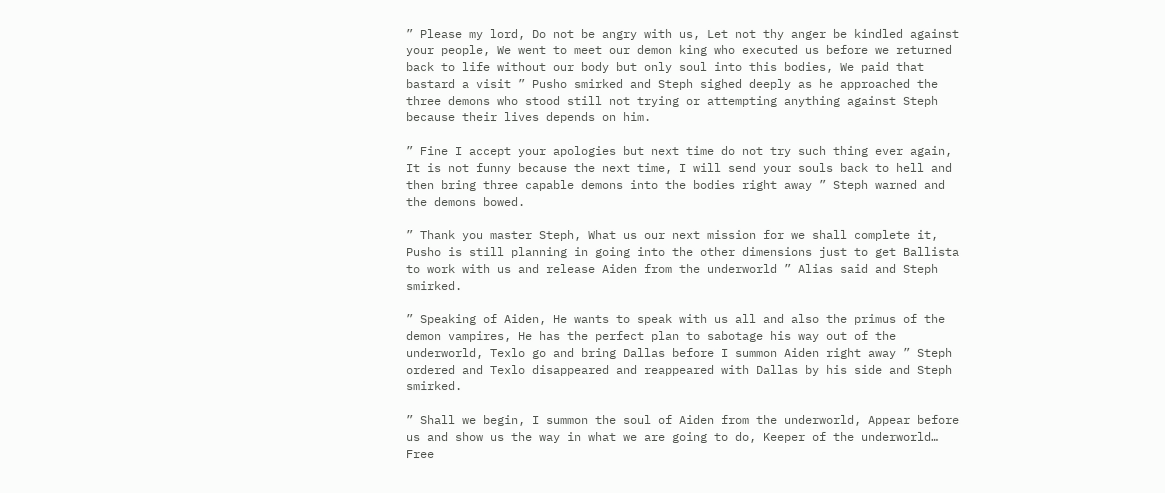” Please my lord, Do not be angry with us, Let not thy anger be kindled against your people, We went to meet our demon king who executed us before we returned back to life without our body but only soul into this bodies, We paid that bastard a visit ” Pusho smirked and Steph sighed deeply as he approached the three demons who stood still not trying or attempting anything against Steph because their lives depends on him.

” Fine I accept your apologies but next time do not try such thing ever again, It is not funny because the next time, I will send your souls back to hell and then bring three capable demons into the bodies right away ” Steph warned and the demons bowed.

” Thank you master Steph, What us our next mission for we shall complete it, Pusho is still planning in going into the other dimensions just to get Ballista to work with us and release Aiden from the underworld ” Alias said and Steph smirked.

” Speaking of Aiden, He wants to speak with us all and also the primus of the demon vampires, He has the perfect plan to sabotage his way out of the underworld, Texlo go and bring Dallas before I summon Aiden right away ” Steph ordered and Texlo disappeared and reappeared with Dallas by his side and Steph smirked.

” Shall we begin, I summon the soul of Aiden from the underworld, Appear before us and show us the way in what we are going to do, Keeper of the underworld… Free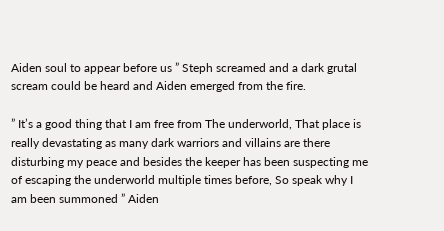Aiden soul to appear before us ” Steph screamed and a dark grutal scream could be heard and Aiden emerged from the fire.

” It’s a good thing that I am free from The underworld, That place is really devastating as many dark warriors and villains are there disturbing my peace and besides the keeper has been suspecting me of escaping the underworld multiple times before, So speak why I am been summoned ” Aiden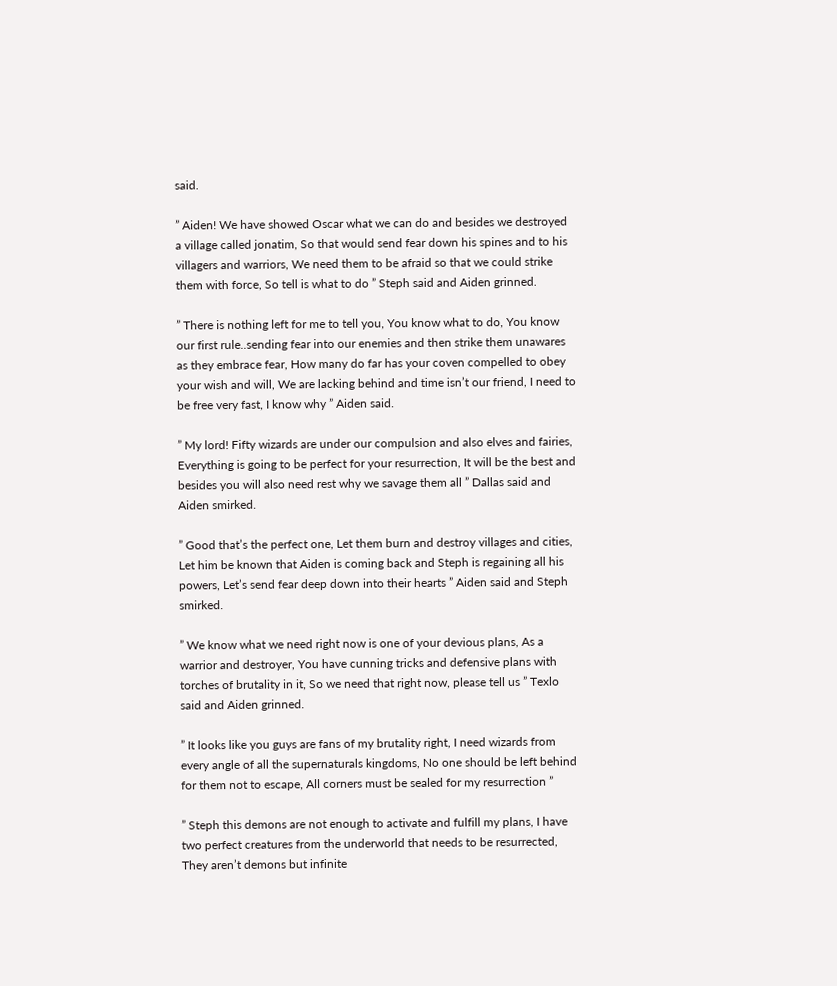said.

” Aiden! We have showed Oscar what we can do and besides we destroyed a village called jonatim, So that would send fear down his spines and to his villagers and warriors, We need them to be afraid so that we could strike them with force, So tell is what to do ” Steph said and Aiden grinned.

” There is nothing left for me to tell you, You know what to do, You know our first rule..sending fear into our enemies and then strike them unawares as they embrace fear, How many do far has your coven compelled to obey your wish and will, We are lacking behind and time isn’t our friend, I need to be free very fast, I know why ” Aiden said.

” My lord! Fifty wizards are under our compulsion and also elves and fairies, Everything is going to be perfect for your resurrection, It will be the best and besides you will also need rest why we savage them all ” Dallas said and Aiden smirked.

” Good that’s the perfect one, Let them burn and destroy villages and cities, Let him be known that Aiden is coming back and Steph is regaining all his powers, Let’s send fear deep down into their hearts ” Aiden said and Steph smirked.

” We know what we need right now is one of your devious plans, As a warrior and destroyer, You have cunning tricks and defensive plans with torches of brutality in it, So we need that right now, please tell us ” Texlo said and Aiden grinned.

” It looks like you guys are fans of my brutality right, I need wizards from every angle of all the supernaturals kingdoms, No one should be left behind for them not to escape, All corners must be sealed for my resurrection ”

” Steph this demons are not enough to activate and fulfill my plans, I have two perfect creatures from the underworld that needs to be resurrected, They aren’t demons but infinite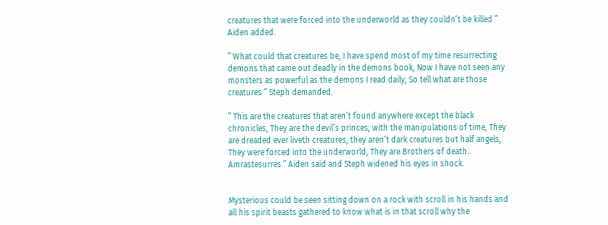creatures that were forced into the underworld as they couldn’t be killed ” Aiden added.

” What could that creatures be, I have spend most of my time resurrecting demons that came out deadly in the demons book, Now I have not seen any monsters as powerful as the demons I read daily, So tell what are those creatures ” Steph demanded.

” This are the creatures that aren’t found anywhere except the black chronicles, They are the devil’s princes, with the manipulations of time, They are dreaded ever liveth creatures, they aren’t dark creatures but half angels, They were forced into the underworld, They are Brothers of death.. Amrastesurres ” Aiden said and Steph widened his eyes in shock.


Mysterious could be seen sitting down on a rock with scroll in his hands and all his spirit beasts gathered to know what is in that scroll why the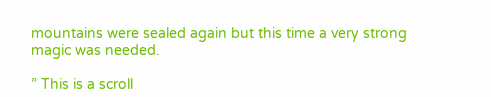mountains were sealed again but this time a very strong magic was needed.

” This is a scroll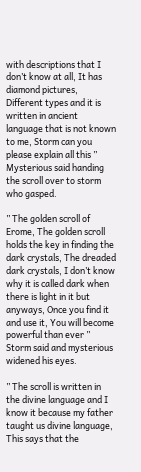with descriptions that I don’t know at all, It has diamond pictures, Different types and it is written in ancient language that is not known to me, Storm can you please explain all this ” Mysterious said handing the scroll over to storm who gasped.

” The golden scroll of Erome, The golden scroll holds the key in finding the dark crystals, The dreaded dark crystals, I don’t know why it is called dark when there is light in it but anyways, Once you find it and use it, You will become powerful than ever ” Storm said and mysterious widened his eyes.

” The scroll is written in the divine language and I know it because my father taught us divine language, This says that the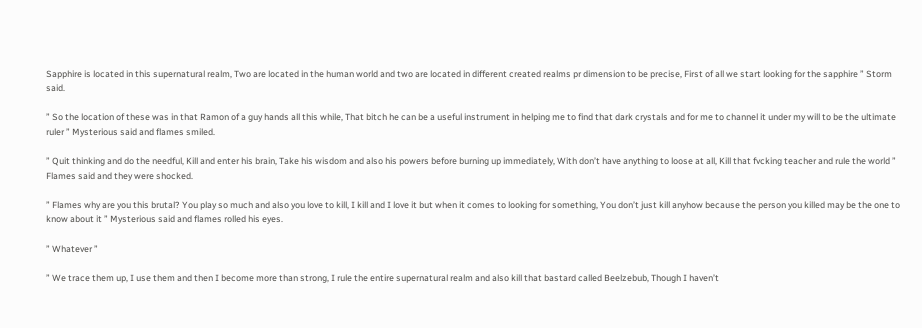Sapphire is located in this supernatural realm, Two are located in the human world and two are located in different created realms pr dimension to be precise, First of all we start looking for the sapphire ” Storm said.

” So the location of these was in that Ramon of a guy hands all this while, That bitch he can be a useful instrument in helping me to find that dark crystals and for me to channel it under my will to be the ultimate ruler ” Mysterious said and flames smiled.

” Quit thinking and do the needful, Kill and enter his brain, Take his wisdom and also his powers before burning up immediately, With don’t have anything to loose at all, Kill that fvcking teacher and rule the world ” Flames said and they were shocked.

” Flames why are you this brutal? You play so much and also you love to kill, I kill and I love it but when it comes to looking for something, You don’t just kill anyhow because the person you killed may be the one to know about it ” Mysterious said and flames rolled his eyes.

” Whatever ”

” We trace them up, I use them and then I become more than strong, I rule the entire supernatural realm and also kill that bastard called Beelzebub, Though I haven’t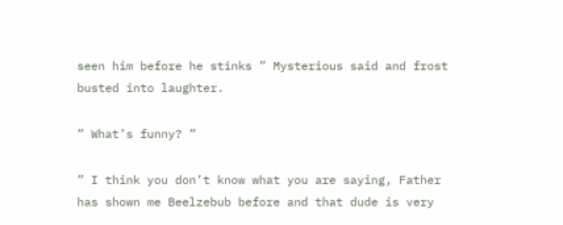seen him before he stinks ” Mysterious said and frost busted into laughter.

” What’s funny? ”

” I think you don’t know what you are saying, Father has shown me Beelzebub before and that dude is very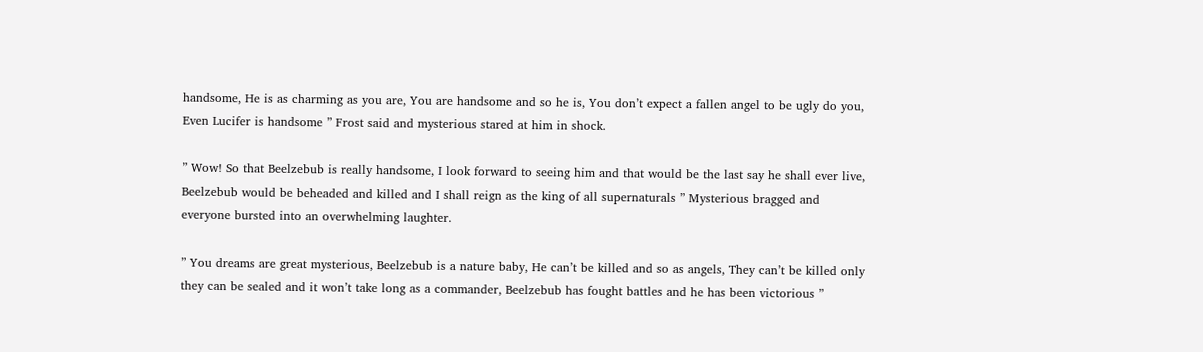handsome, He is as charming as you are, You are handsome and so he is, You don’t expect a fallen angel to be ugly do you, Even Lucifer is handsome ” Frost said and mysterious stared at him in shock.

” Wow! So that Beelzebub is really handsome, I look forward to seeing him and that would be the last say he shall ever live, Beelzebub would be beheaded and killed and I shall reign as the king of all supernaturals ” Mysterious bragged and everyone bursted into an overwhelming laughter.

” You dreams are great mysterious, Beelzebub is a nature baby, He can’t be killed and so as angels, They can’t be killed only they can be sealed and it won’t take long as a commander, Beelzebub has fought battles and he has been victorious ”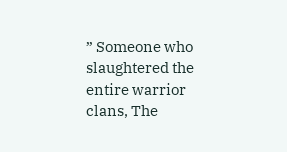” Someone who slaughtered the entire warrior clans, The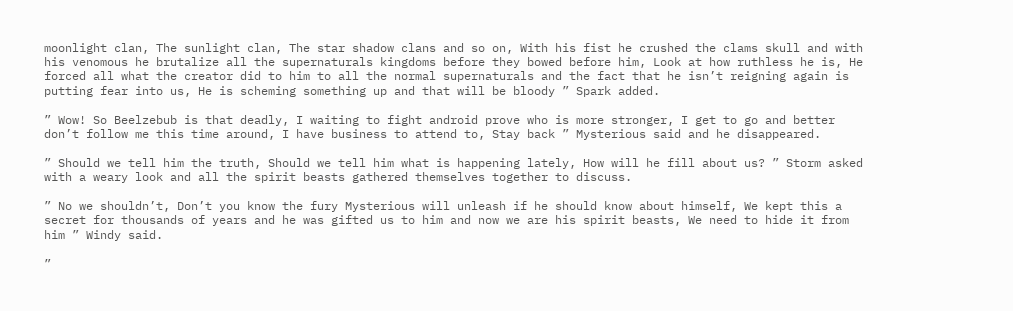moonlight clan, The sunlight clan, The star shadow clans and so on, With his fist he crushed the clams skull and with his venomous he brutalize all the supernaturals kingdoms before they bowed before him, Look at how ruthless he is, He forced all what the creator did to him to all the normal supernaturals and the fact that he isn’t reigning again is putting fear into us, He is scheming something up and that will be bloody ” Spark added.

” Wow! So Beelzebub is that deadly, I waiting to fight android prove who is more stronger, I get to go and better don’t follow me this time around, I have business to attend to, Stay back ” Mysterious said and he disappeared.

” Should we tell him the truth, Should we tell him what is happening lately, How will he fill about us? ” Storm asked with a weary look and all the spirit beasts gathered themselves together to discuss.

” No we shouldn’t, Don’t you know the fury Mysterious will unleash if he should know about himself, We kept this a secret for thousands of years and he was gifted us to him and now we are his spirit beasts, We need to hide it from him ” Windy said.

”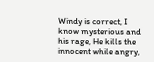Windy is correct, I know mysterious and his rage, He kills the innocent while angry,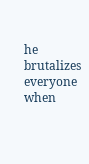he brutalizes everyone when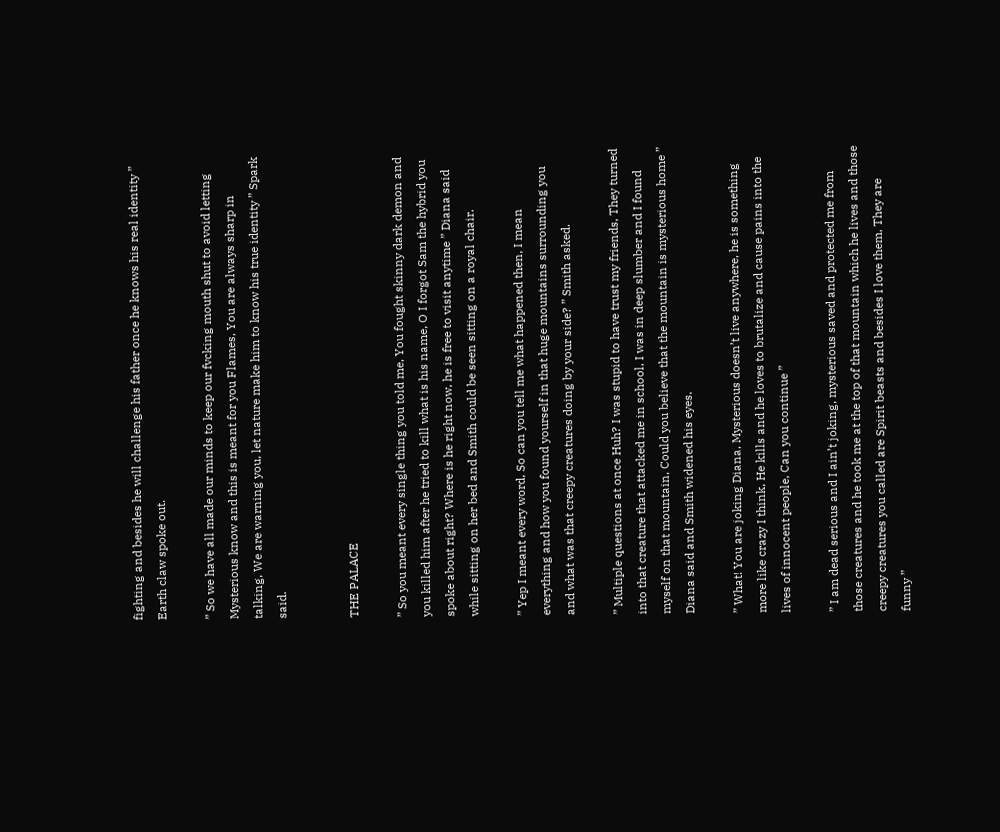fighting and besides he will challenge his father once he knows his real identity ” Earth claw spoke out.

” So we have all made our minds to keep our fvcking mouth shut to avoid letting Mysterious know and this is meant for you Flames, You are always sharp in talking, We are warning you, let nature make him to know his true identity ” Spark said.


THE PALACE

” So you meant every single thing you told me, You fought skinny dark demon and you killed him after he tried to kill what is his name, O I forgot Sam the hybrid you spoke about right? Where is he right now, he is free to visit anytime ” Diana said while sitting on her bed and Smith could be seen sitting on a royal chair.

” Yep I meant every word, So can you tell me what happened then, I mean everything and how you found yourself in that huge mountains surrounding you and what was that creepy creatures doing by your side? ” Smith asked.

” Multiple questions at once Huh? I was stupid to have trust my friends, They turned into that creature that attacked me in school, I was in deep slumber and I found myself on that mountain, Could you believe that the mountain is mysterious home ” Diana said and Smith widened his eyes.

” What! You are joking Diana, Mysterious doesn’t live anywhere, he is something more like crazy I think, He kills and he loves to brutalize and cause pains into the lives of innocent people, Can you continue ”

” I am dead serious and I ain’t joking, mysterious saved and protected me from those creatures and he took me at the top of that mountain which he lives and those creepy creatures you called are Spirit beasts and besides I love them, They are funny ”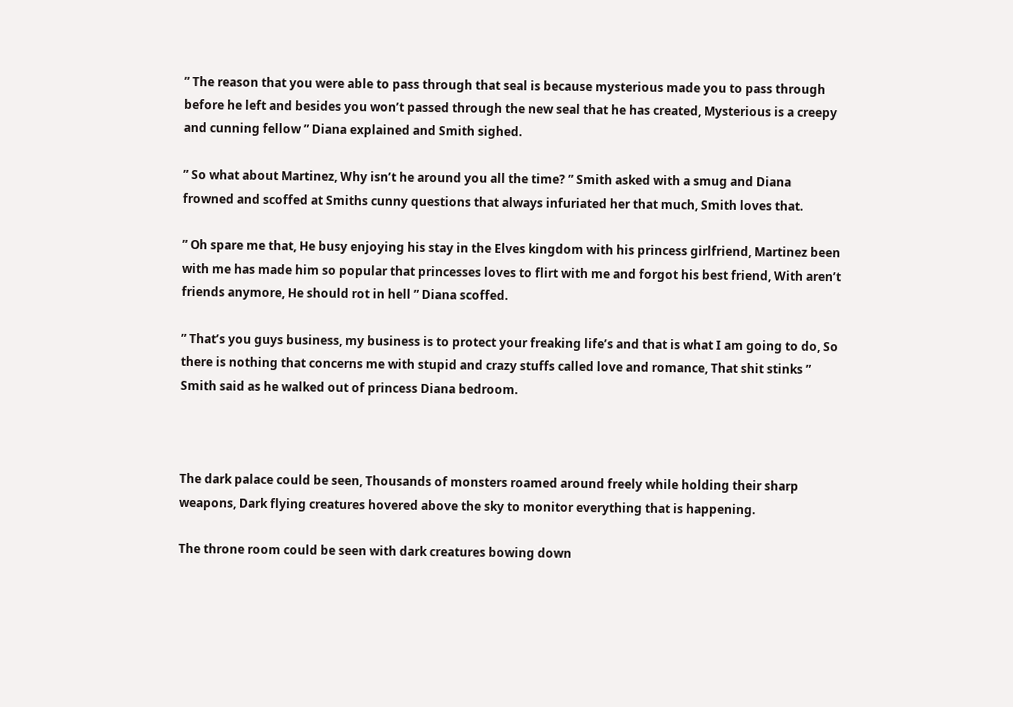” The reason that you were able to pass through that seal is because mysterious made you to pass through before he left and besides you won’t passed through the new seal that he has created, Mysterious is a creepy and cunning fellow ” Diana explained and Smith sighed.

” So what about Martinez, Why isn’t he around you all the time? ” Smith asked with a smug and Diana frowned and scoffed at Smiths cunny questions that always infuriated her that much, Smith loves that.

” Oh spare me that, He busy enjoying his stay in the Elves kingdom with his princess girlfriend, Martinez been with me has made him so popular that princesses loves to flirt with me and forgot his best friend, With aren’t friends anymore, He should rot in hell ” Diana scoffed.

” That’s you guys business, my business is to protect your freaking life’s and that is what I am going to do, So there is nothing that concerns me with stupid and crazy stuffs called love and romance, That shit stinks ” Smith said as he walked out of princess Diana bedroom.



The dark palace could be seen, Thousands of monsters roamed around freely while holding their sharp weapons, Dark flying creatures hovered above the sky to monitor everything that is happening.

The throne room could be seen with dark creatures bowing down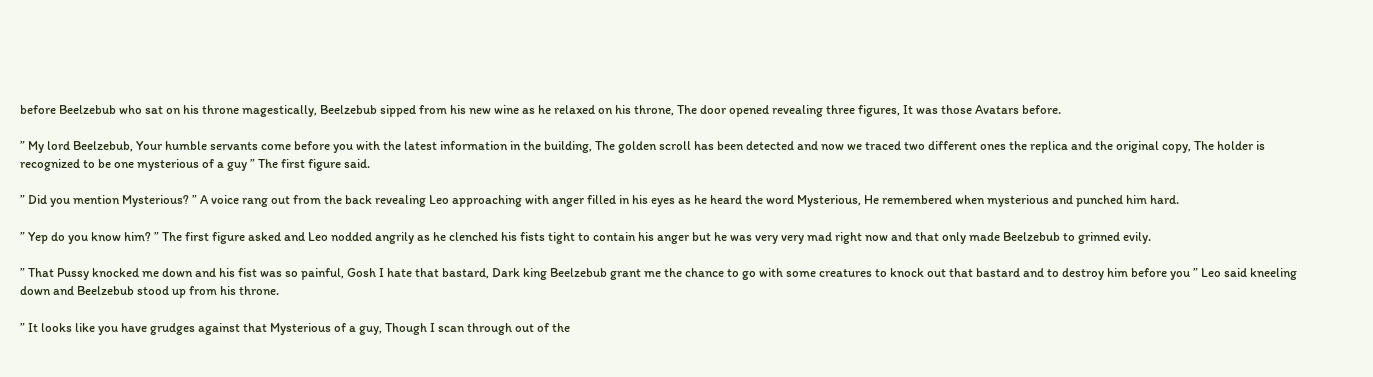before Beelzebub who sat on his throne magestically, Beelzebub sipped from his new wine as he relaxed on his throne, The door opened revealing three figures, It was those Avatars before.

” My lord Beelzebub, Your humble servants come before you with the latest information in the building, The golden scroll has been detected and now we traced two different ones the replica and the original copy, The holder is recognized to be one mysterious of a guy ” The first figure said.

” Did you mention Mysterious? ” A voice rang out from the back revealing Leo approaching with anger filled in his eyes as he heard the word Mysterious, He remembered when mysterious and punched him hard.

” Yep do you know him? ” The first figure asked and Leo nodded angrily as he clenched his fists tight to contain his anger but he was very very mad right now and that only made Beelzebub to grinned evily.

” That Pussy knocked me down and his fist was so painful, Gosh I hate that bastard, Dark king Beelzebub grant me the chance to go with some creatures to knock out that bastard and to destroy him before you ” Leo said kneeling down and Beelzebub stood up from his throne.

” It looks like you have grudges against that Mysterious of a guy, Though I scan through out of the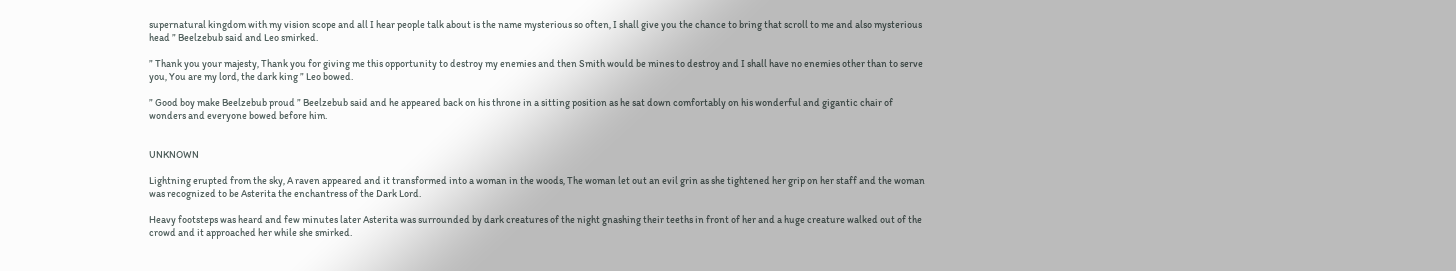supernatural kingdom with my vision scope and all I hear people talk about is the name mysterious so often, I shall give you the chance to bring that scroll to me and also mysterious head ” Beelzebub said and Leo smirked.

” Thank you your majesty, Thank you for giving me this opportunity to destroy my enemies and then Smith would be mines to destroy and I shall have no enemies other than to serve you, You are my lord, the dark king ” Leo bowed.

” Good boy make Beelzebub proud ” Beelzebub said and he appeared back on his throne in a sitting position as he sat down comfortably on his wonderful and gigantic chair of wonders and everyone bowed before him.


UNKNOWN

Lightning erupted from the sky, A raven appeared and it transformed into a woman in the woods, The woman let out an evil grin as she tightened her grip on her staff and the woman was recognized to be Asterita the enchantress of the Dark Lord.

Heavy footsteps was heard and few minutes later Asterita was surrounded by dark creatures of the night gnashing their teeths in front of her and a huge creature walked out of the crowd and it approached her while she smirked.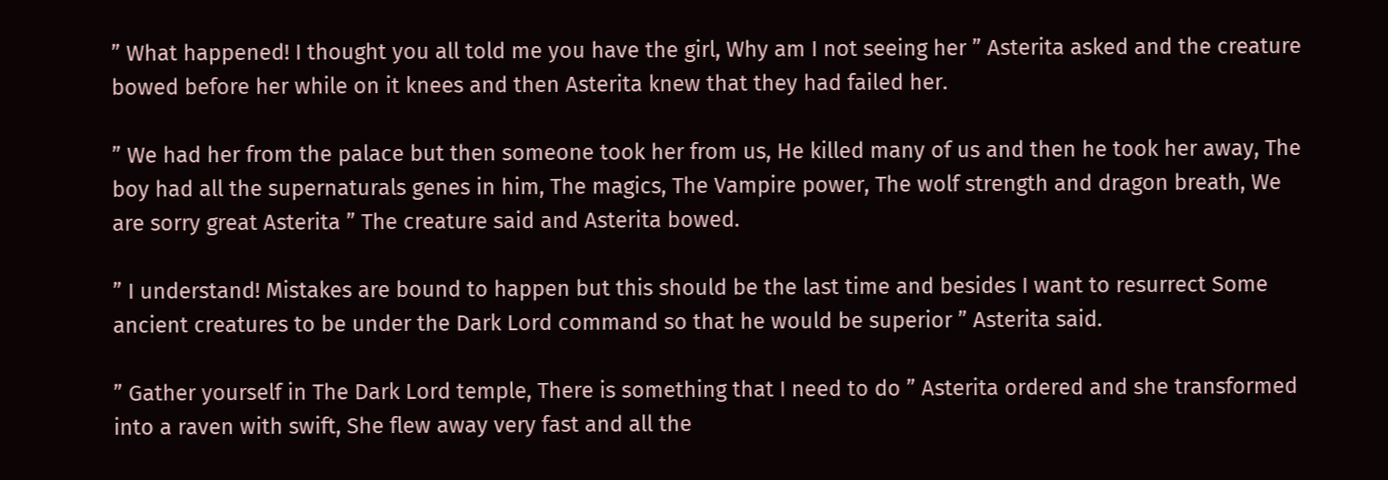” What happened! I thought you all told me you have the girl, Why am I not seeing her ” Asterita asked and the creature bowed before her while on it knees and then Asterita knew that they had failed her.

” We had her from the palace but then someone took her from us, He killed many of us and then he took her away, The boy had all the supernaturals genes in him, The magics, The Vampire power, The wolf strength and dragon breath, We are sorry great Asterita ” The creature said and Asterita bowed.

” I understand! Mistakes are bound to happen but this should be the last time and besides I want to resurrect Some ancient creatures to be under the Dark Lord command so that he would be superior ” Asterita said.

” Gather yourself in The Dark Lord temple, There is something that I need to do ” Asterita ordered and she transformed into a raven with swift, She flew away very fast and all the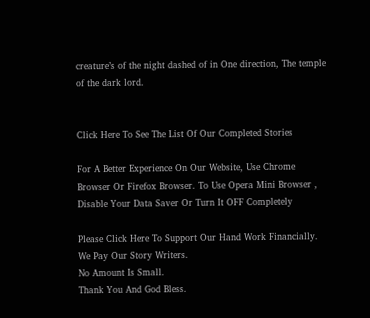creature’s of the night dashed of in One direction, The temple of the dark lord.


Click Here To See The List Of Our Completed Stories

For A Better Experience On Our Website, Use Chrome Browser Or Firefox Browser. To Use Opera Mini Browser , Disable Your Data Saver Or Turn It OFF Completely

Please Click Here To Support Our Hand Work Financially.
We Pay Our Story Writers.
No Amount Is Small.
Thank You And God Bless.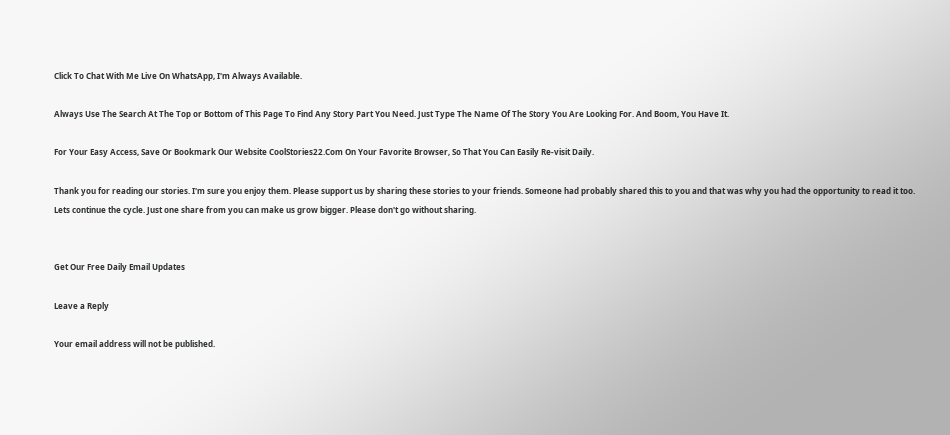Click To Chat With Me Live On WhatsApp, I'm Always Available.

Always Use The Search At The Top or Bottom of This Page To Find Any Story Part You Need. Just Type The Name Of The Story You Are Looking For. And Boom, You Have It.

For Your Easy Access, Save Or Bookmark Our Website CoolStories22.Com On Your Favorite Browser, So That You Can Easily Re-visit Daily.

Thank you for reading our stories. I'm sure you enjoy them. Please support us by sharing these stories to your friends. Someone had probably shared this to you and that was why you had the opportunity to read it too. Lets continue the cycle. Just one share from you can make us grow bigger. Please don't go without sharing.


Get Our Free Daily Email Updates

Leave a Reply

Your email address will not be published.